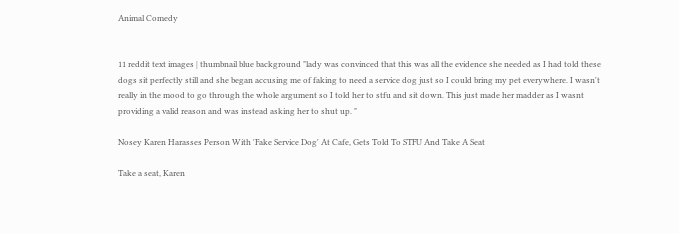Animal Comedy


11 reddit text images | thumbnail blue background "lady was convinced that this was all the evidence she needed as I had told these dogs sit perfectly still and she began accusing me of faking to need a service dog just so I could bring my pet everywhere. I wasn't really in the mood to go through the whole argument so I told her to stfu and sit down. This just made her madder as I wasnt providing a valid reason and was instead asking her to shut up. "

Nosey Karen Harasses Person With 'Fake Service Dog' At Cafe, Gets Told To STFU And Take A Seat

Take a seat, Karen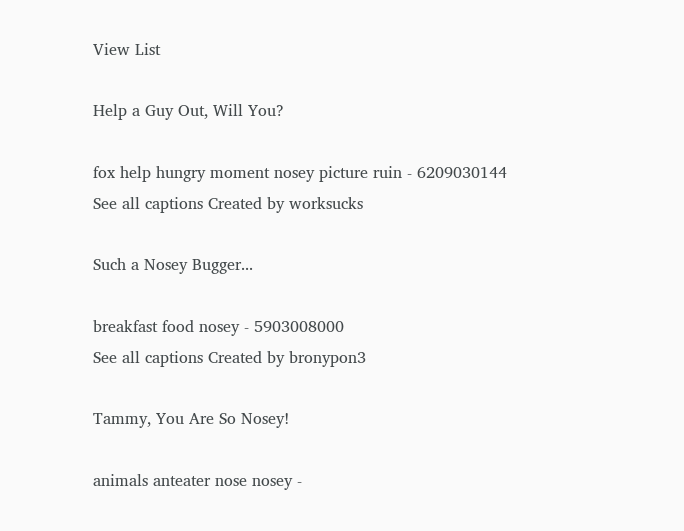View List

Help a Guy Out, Will You?

fox help hungry moment nosey picture ruin - 6209030144
See all captions Created by worksucks

Such a Nosey Bugger...

breakfast food nosey - 5903008000
See all captions Created by bronypon3

Tammy, You Are So Nosey!

animals anteater nose nosey -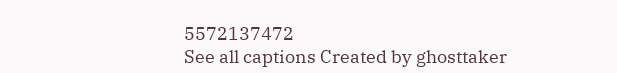5572137472
See all captions Created by ghosttaker